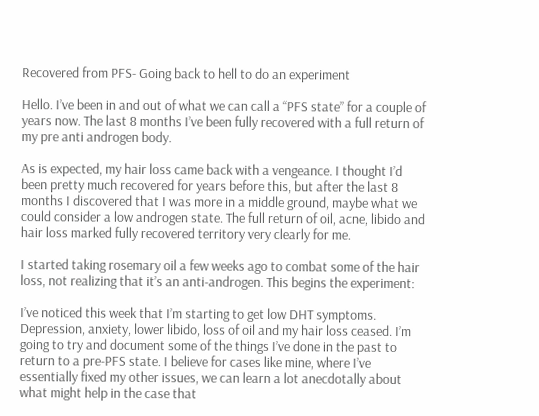Recovered from PFS- Going back to hell to do an experiment

Hello. I’ve been in and out of what we can call a “PFS state” for a couple of years now. The last 8 months I’ve been fully recovered with a full return of my pre anti androgen body.

As is expected, my hair loss came back with a vengeance. I thought I’d been pretty much recovered for years before this, but after the last 8 months I discovered that I was more in a middle ground, maybe what we could consider a low androgen state. The full return of oil, acne, libido and hair loss marked fully recovered territory very clearly for me.

I started taking rosemary oil a few weeks ago to combat some of the hair loss, not realizing that it’s an anti-androgen. This begins the experiment:

I’ve noticed this week that I’m starting to get low DHT symptoms. Depression, anxiety, lower libido, loss of oil and my hair loss ceased. I’m going to try and document some of the things I’ve done in the past to return to a pre-PFS state. I believe for cases like mine, where I’ve essentially fixed my other issues, we can learn a lot anecdotally about what might help in the case that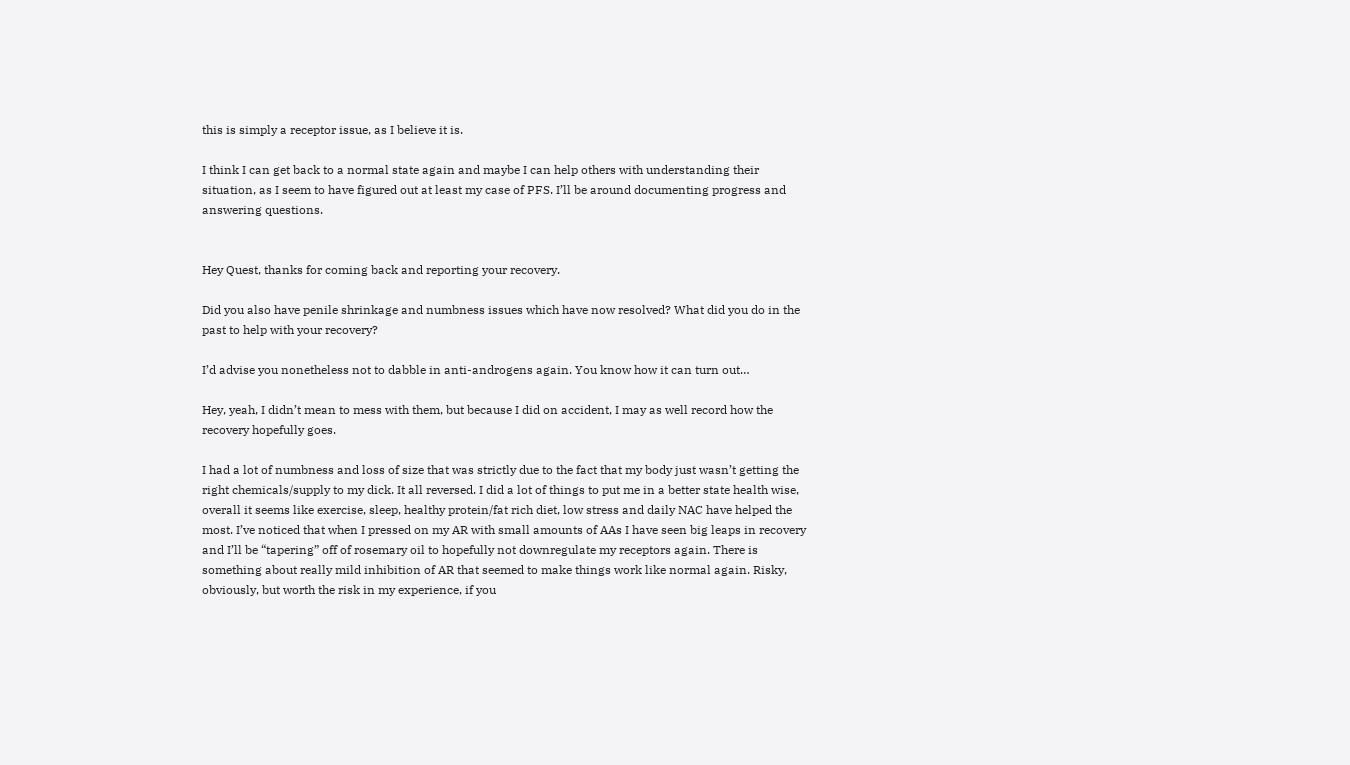this is simply a receptor issue, as I believe it is.

I think I can get back to a normal state again and maybe I can help others with understanding their situation, as I seem to have figured out at least my case of PFS. I’ll be around documenting progress and answering questions.


Hey Quest, thanks for coming back and reporting your recovery.

Did you also have penile shrinkage and numbness issues which have now resolved? What did you do in the past to help with your recovery?

I’d advise you nonetheless not to dabble in anti-androgens again. You know how it can turn out…

Hey, yeah, I didn’t mean to mess with them, but because I did on accident, I may as well record how the recovery hopefully goes.

I had a lot of numbness and loss of size that was strictly due to the fact that my body just wasn’t getting the right chemicals/supply to my dick. It all reversed. I did a lot of things to put me in a better state health wise, overall it seems like exercise, sleep, healthy protein/fat rich diet, low stress and daily NAC have helped the most. I’ve noticed that when I pressed on my AR with small amounts of AAs I have seen big leaps in recovery and I’ll be “tapering” off of rosemary oil to hopefully not downregulate my receptors again. There is something about really mild inhibition of AR that seemed to make things work like normal again. Risky, obviously, but worth the risk in my experience, if you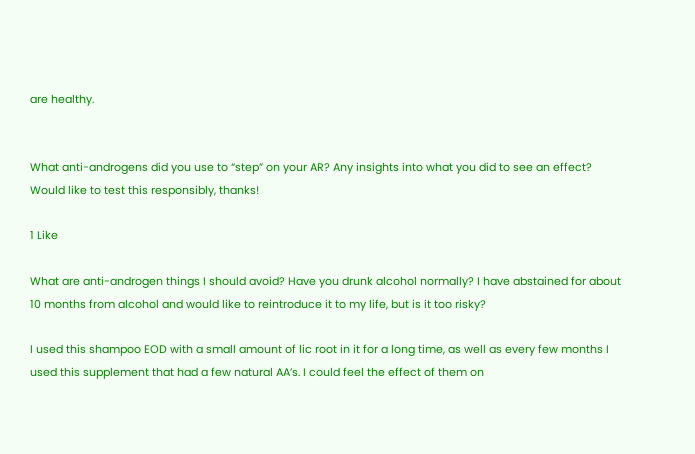are healthy.


What anti-androgens did you use to “step” on your AR? Any insights into what you did to see an effect? Would like to test this responsibly, thanks!

1 Like

What are anti-androgen things I should avoid? Have you drunk alcohol normally? I have abstained for about 10 months from alcohol and would like to reintroduce it to my life, but is it too risky?

I used this shampoo EOD with a small amount of lic root in it for a long time, as well as every few months I used this supplement that had a few natural AA’s. I could feel the effect of them on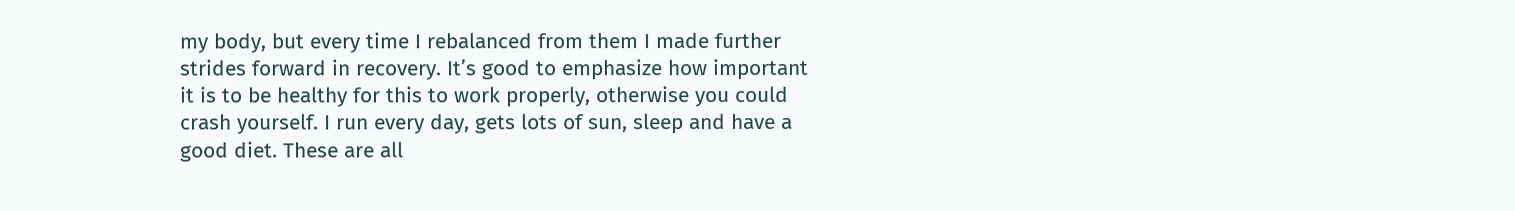my body, but every time I rebalanced from them I made further strides forward in recovery. It’s good to emphasize how important it is to be healthy for this to work properly, otherwise you could crash yourself. I run every day, gets lots of sun, sleep and have a good diet. These are all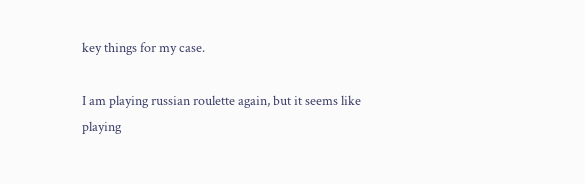key things for my case.

I am playing russian roulette again, but it seems like playing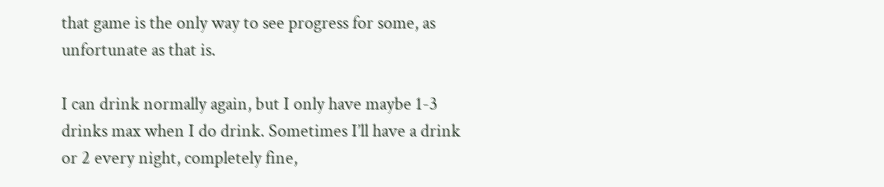that game is the only way to see progress for some, as unfortunate as that is.

I can drink normally again, but I only have maybe 1-3 drinks max when I do drink. Sometimes I’ll have a drink or 2 every night, completely fine,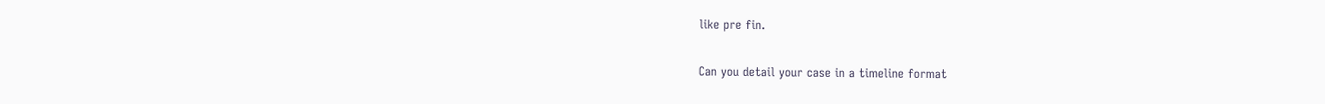like pre fin.

Can you detail your case in a timeline format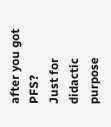after you got PFS?
Just for didactic purpose